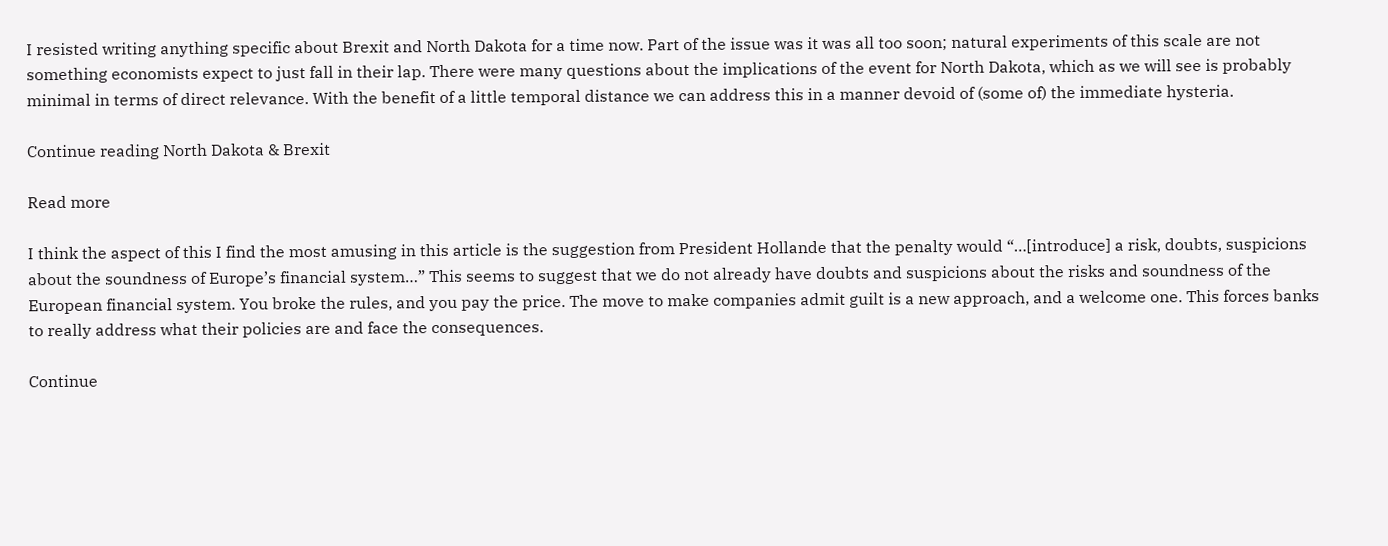I resisted writing anything specific about Brexit and North Dakota for a time now. Part of the issue was it was all too soon; natural experiments of this scale are not something economists expect to just fall in their lap. There were many questions about the implications of the event for North Dakota, which as we will see is probably minimal in terms of direct relevance. With the benefit of a little temporal distance we can address this in a manner devoid of (some of) the immediate hysteria.

Continue reading North Dakota & Brexit

Read more

I think the aspect of this I find the most amusing in this article is the suggestion from President Hollande that the penalty would “…[introduce] a risk, doubts, suspicions about the soundness of Europe’s financial system…” This seems to suggest that we do not already have doubts and suspicions about the risks and soundness of the European financial system. You broke the rules, and you pay the price. The move to make companies admit guilt is a new approach, and a welcome one. This forces banks to really address what their policies are and face the consequences.

Continue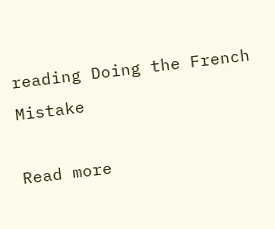reading Doing the French Mistake

Read more